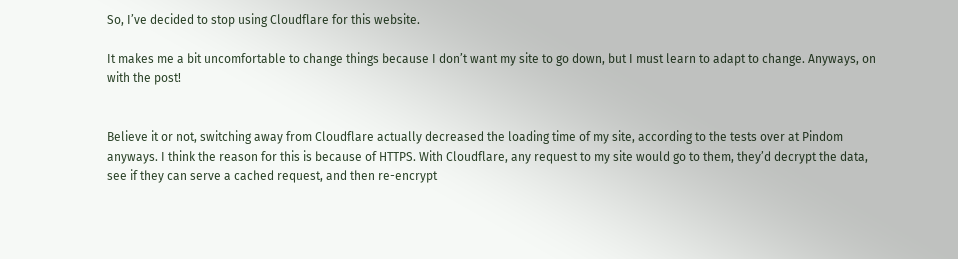So, I’ve decided to stop using Cloudflare for this website.

It makes me a bit uncomfortable to change things because I don’t want my site to go down, but I must learn to adapt to change. Anyways, on with the post!


Believe it or not, switching away from Cloudflare actually decreased the loading time of my site, according to the tests over at Pindom anyways. I think the reason for this is because of HTTPS. With Cloudflare, any request to my site would go to them, they’d decrypt the data, see if they can serve a cached request, and then re-encrypt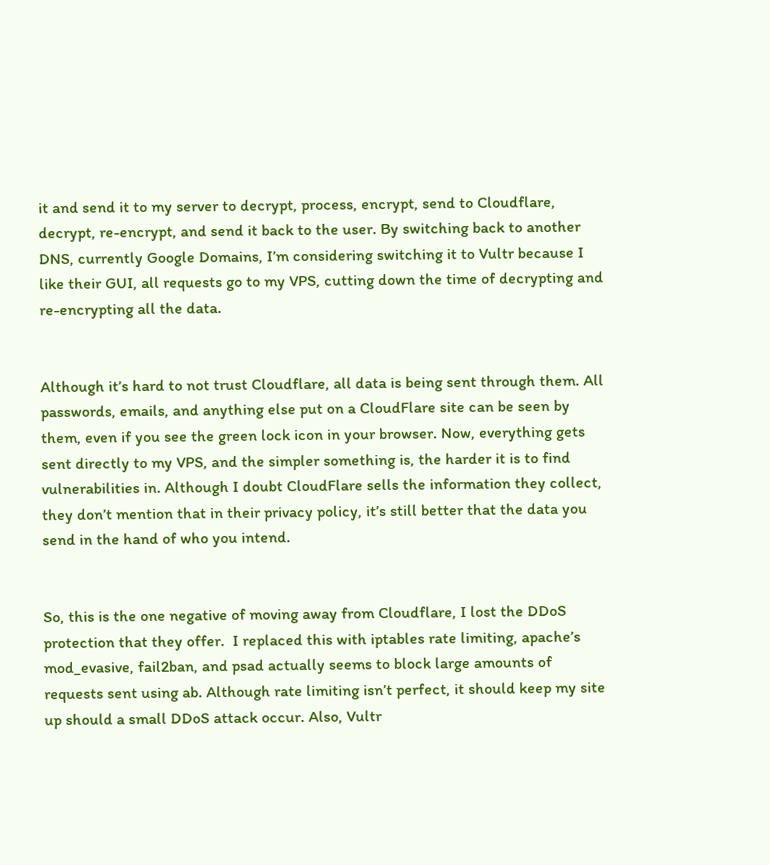it and send it to my server to decrypt, process, encrypt, send to Cloudflare, decrypt, re-encrypt, and send it back to the user. By switching back to another DNS, currently Google Domains, I’m considering switching it to Vultr because I like their GUI, all requests go to my VPS, cutting down the time of decrypting and re-encrypting all the data.


Although it’s hard to not trust Cloudflare, all data is being sent through them. All passwords, emails, and anything else put on a CloudFlare site can be seen by them, even if you see the green lock icon in your browser. Now, everything gets sent directly to my VPS, and the simpler something is, the harder it is to find vulnerabilities in. Although I doubt CloudFlare sells the information they collect, they don’t mention that in their privacy policy, it’s still better that the data you send in the hand of who you intend.


So, this is the one negative of moving away from Cloudflare, I lost the DDoS protection that they offer.  I replaced this with iptables rate limiting, apache’s mod_evasive, fail2ban, and psad actually seems to block large amounts of requests sent using ab. Although rate limiting isn’t perfect, it should keep my site up should a small DDoS attack occur. Also, Vultr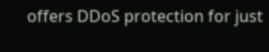offers DDoS protection for just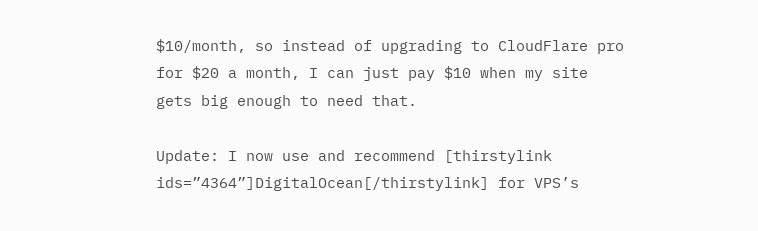$10/month, so instead of upgrading to CloudFlare pro for $20 a month, I can just pay $10 when my site gets big enough to need that.

Update: I now use and recommend [thirstylink ids=”4364”]DigitalOcean[/thirstylink] for VPS’s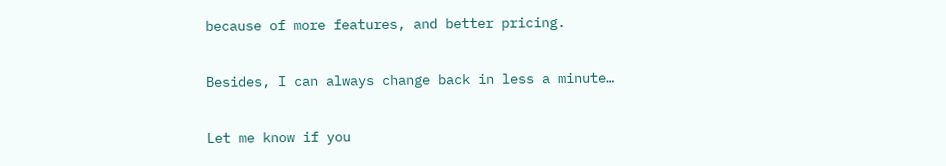because of more features, and better pricing.

Besides, I can always change back in less a minute…

Let me know if you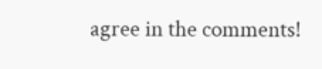agree in the comments!